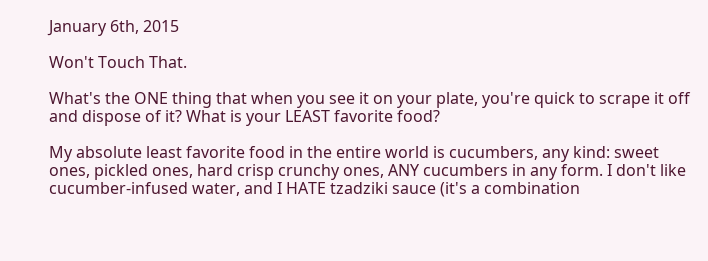January 6th, 2015

Won't Touch That.

What's the ONE thing that when you see it on your plate, you're quick to scrape it off and dispose of it? What is your LEAST favorite food?

My absolute least favorite food in the entire world is cucumbers, any kind: sweet ones, pickled ones, hard crisp crunchy ones, ANY cucumbers in any form. I don't like cucumber-infused water, and I HATE tzadziki sauce (it's a combination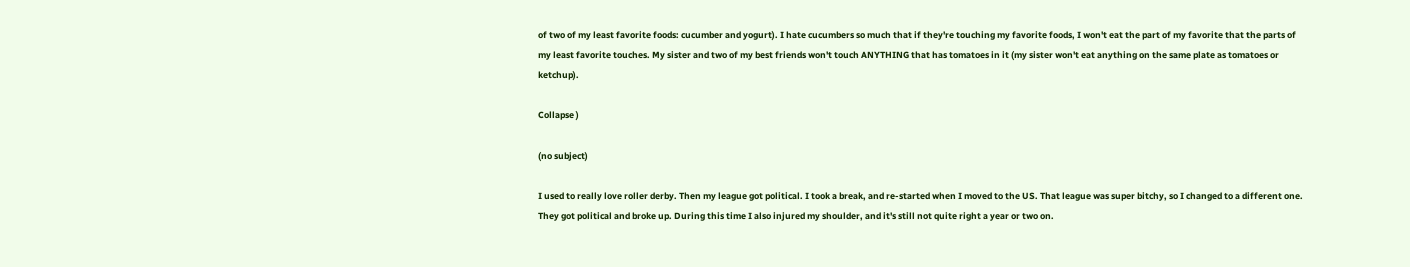of two of my least favorite foods: cucumber and yogurt). I hate cucumbers so much that if they're touching my favorite foods, I won't eat the part of my favorite that the parts of my least favorite touches. My sister and two of my best friends won't touch ANYTHING that has tomatoes in it (my sister won't eat anything on the same plate as tomatoes or ketchup).

Collapse )

(no subject)

I used to really love roller derby. Then my league got political. I took a break, and re-started when I moved to the US. That league was super bitchy, so I changed to a different one. They got political and broke up. During this time I also injured my shoulder, and it's still not quite right a year or two on.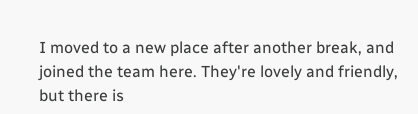I moved to a new place after another break, and joined the team here. They're lovely and friendly, but there is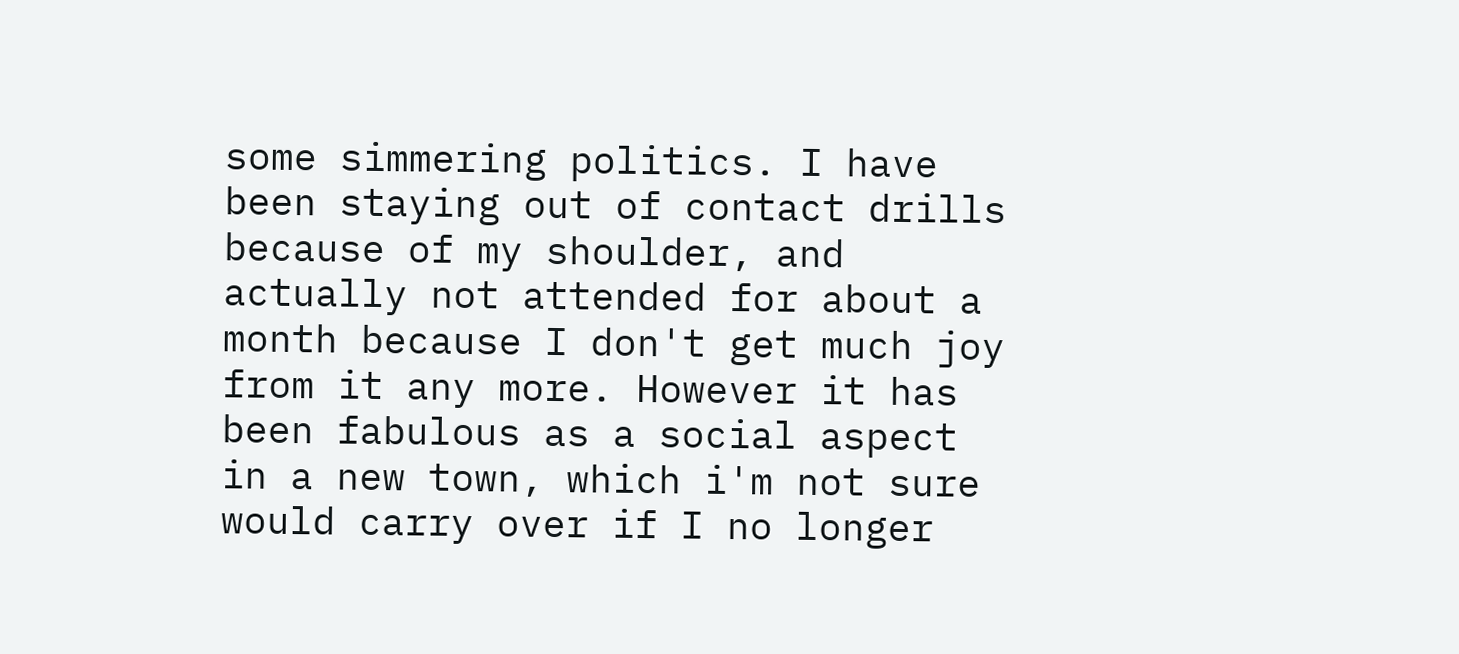some simmering politics. I have been staying out of contact drills because of my shoulder, and actually not attended for about a month because I don't get much joy from it any more. However it has been fabulous as a social aspect in a new town, which i'm not sure would carry over if I no longer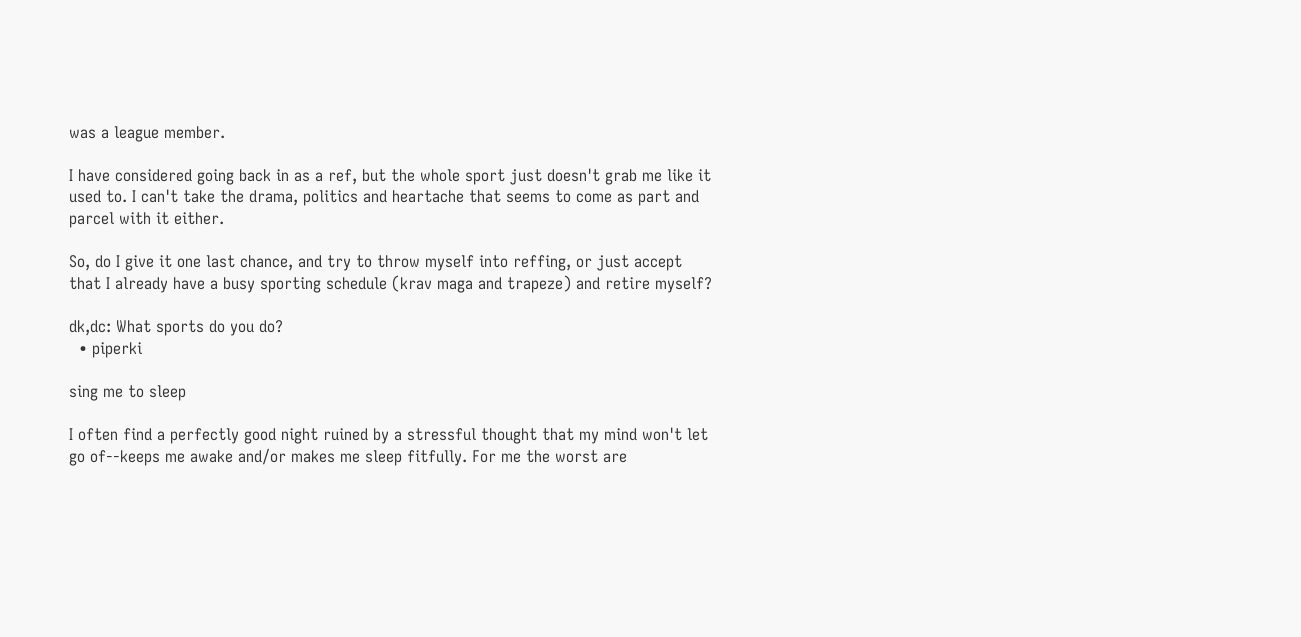was a league member.

I have considered going back in as a ref, but the whole sport just doesn't grab me like it used to. I can't take the drama, politics and heartache that seems to come as part and parcel with it either.

So, do I give it one last chance, and try to throw myself into reffing, or just accept that I already have a busy sporting schedule (krav maga and trapeze) and retire myself?

dk,dc: What sports do you do?
  • piperki

sing me to sleep

I often find a perfectly good night ruined by a stressful thought that my mind won't let go of--keeps me awake and/or makes me sleep fitfully. For me the worst are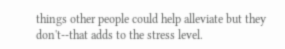things other people could help alleviate but they don't--that adds to the stress level.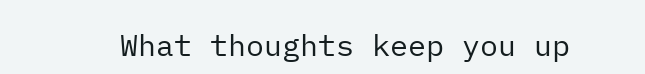What thoughts keep you up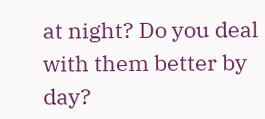at night? Do you deal with them better by day?